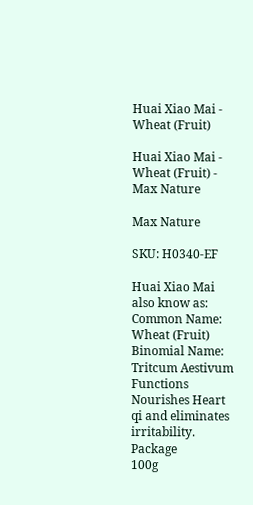Huai Xiao Mai - Wheat (Fruit)

Huai Xiao Mai - Wheat (Fruit) - Max Nature

Max Nature

SKU: H0340-EF

Huai Xiao Mai also know as:
Common Name: Wheat (Fruit)
Binomial Name: Tritcum Aestivum Functions
Nourishes Heart qi and eliminates irritability. Package
100g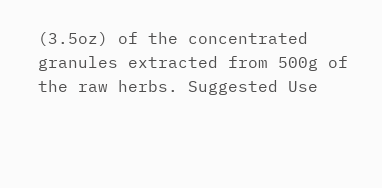(3.5oz) of the concentrated granules extracted from 500g of the raw herbs. Suggested Use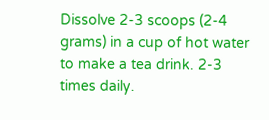Dissolve 2-3 scoops (2-4 grams) in a cup of hot water to make a tea drink. 2-3 times daily.